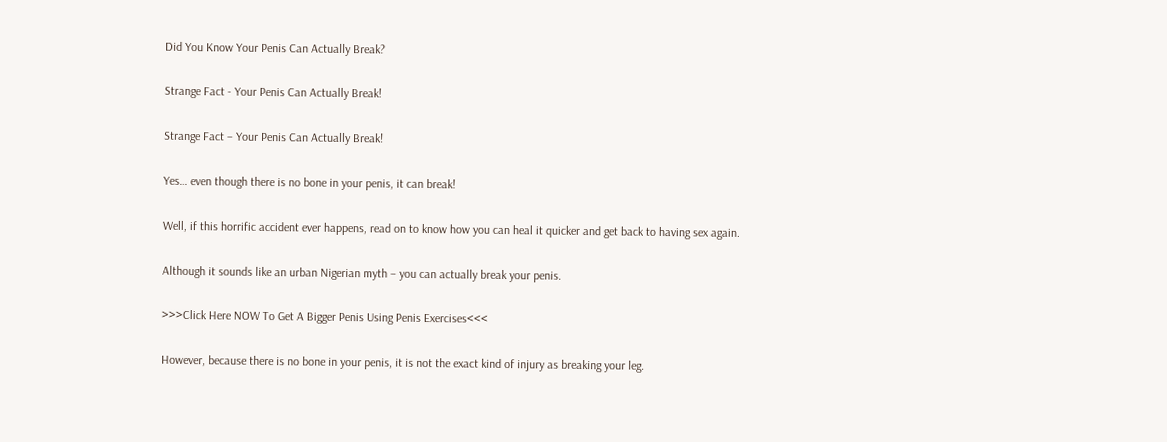Did You Know Your Penis Can Actually Break?

Strange Fact - Your Penis Can Actually Break!

Strange Fact – Your Penis Can Actually Break!

Yes… even though there is no bone in your penis, it can break!

Well, if this horrific accident ever happens, read on to know how you can heal it quicker and get back to having sex again.

Although it sounds like an urban Nigerian myth – you can actually break your penis.

>>>Click Here NOW To Get A Bigger Penis Using Penis Exercises<<<

However, because there is no bone in your penis, it is not the exact kind of injury as breaking your leg.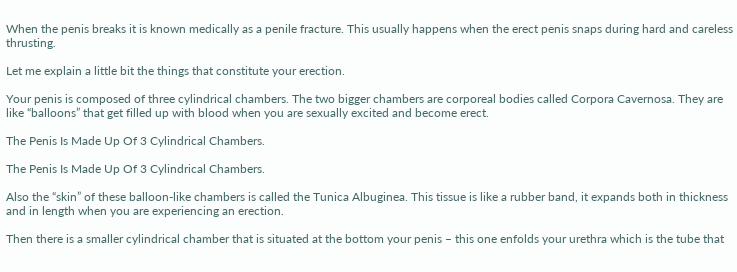When the penis breaks it is known medically as a penile fracture. This usually happens when the erect penis snaps during hard and careless thrusting.

Let me explain a little bit the things that constitute your erection.

Your penis is composed of three cylindrical chambers. The two bigger chambers are corporeal bodies called Corpora Cavernosa. They are like “balloons” that get filled up with blood when you are sexually excited and become erect.

The Penis Is Made Up Of 3 Cylindrical Chambers.

The Penis Is Made Up Of 3 Cylindrical Chambers.

Also the “skin” of these balloon-like chambers is called the Tunica Albuginea. This tissue is like a rubber band, it expands both in thickness and in length when you are experiencing an erection.

Then there is a smaller cylindrical chamber that is situated at the bottom your penis – this one enfolds your urethra which is the tube that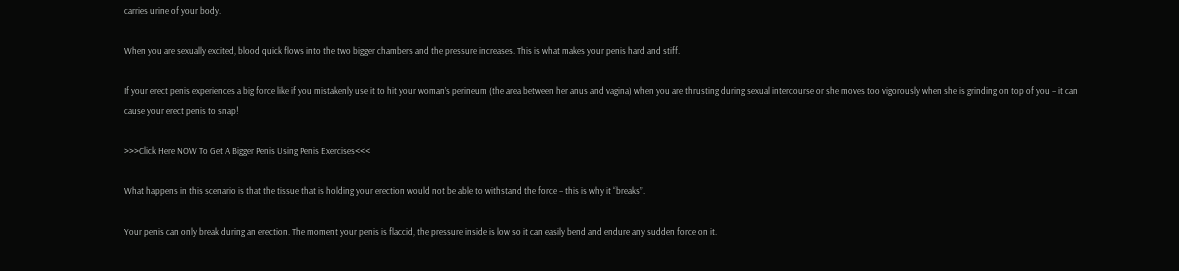carries urine of your body.

When you are sexually excited, blood quick flows into the two bigger chambers and the pressure increases. This is what makes your penis hard and stiff.

If your erect penis experiences a big force like if you mistakenly use it to hit your woman’s perineum (the area between her anus and vagina) when you are thrusting during sexual intercourse or she moves too vigorously when she is grinding on top of you – it can cause your erect penis to snap!

>>>Click Here NOW To Get A Bigger Penis Using Penis Exercises<<<

What happens in this scenario is that the tissue that is holding your erection would not be able to withstand the force – this is why it “breaks”.

Your penis can only break during an erection. The moment your penis is flaccid, the pressure inside is low so it can easily bend and endure any sudden force on it.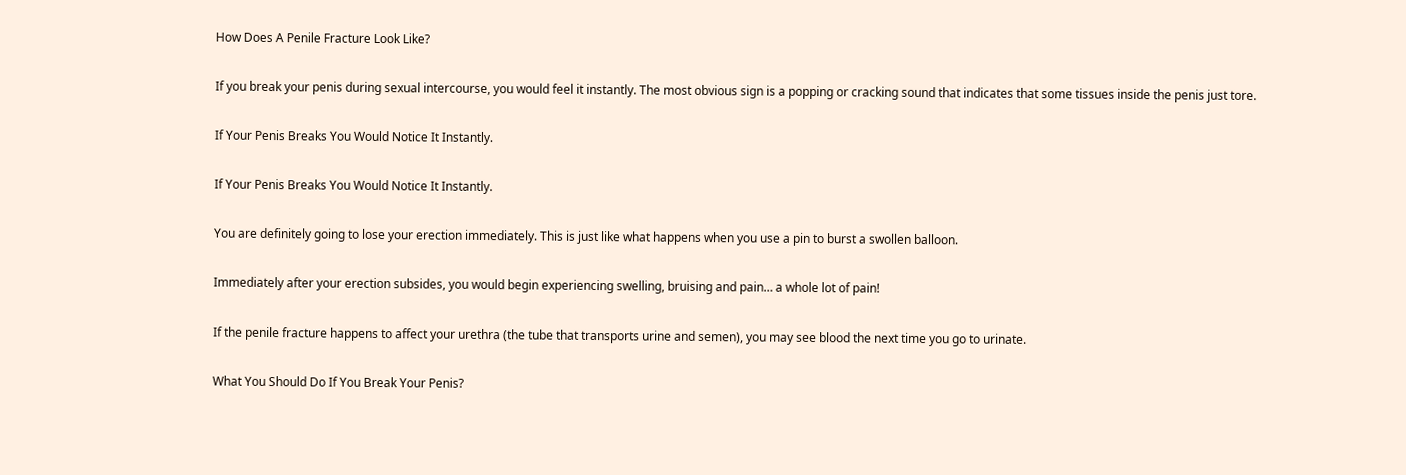How Does A Penile Fracture Look Like?

If you break your penis during sexual intercourse, you would feel it instantly. The most obvious sign is a popping or cracking sound that indicates that some tissues inside the penis just tore.

If Your Penis Breaks You Would Notice It Instantly.

If Your Penis Breaks You Would Notice It Instantly.

You are definitely going to lose your erection immediately. This is just like what happens when you use a pin to burst a swollen balloon.

Immediately after your erection subsides, you would begin experiencing swelling, bruising and pain… a whole lot of pain!

If the penile fracture happens to affect your urethra (the tube that transports urine and semen), you may see blood the next time you go to urinate.

What You Should Do If You Break Your Penis?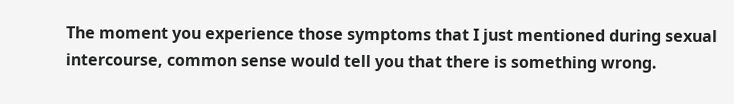The moment you experience those symptoms that I just mentioned during sexual intercourse, common sense would tell you that there is something wrong.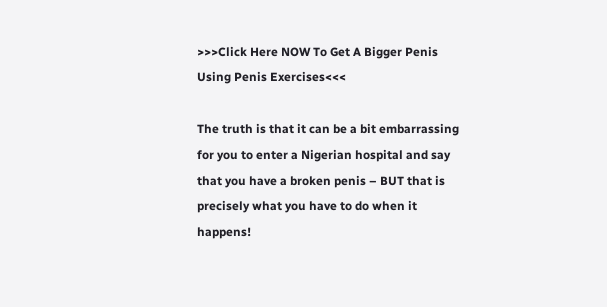>>>Click Here NOW To Get A Bigger Penis Using Penis Exercises<<<

The truth is that it can be a bit embarrassing for you to enter a Nigerian hospital and say that you have a broken penis – BUT that is precisely what you have to do when it happens!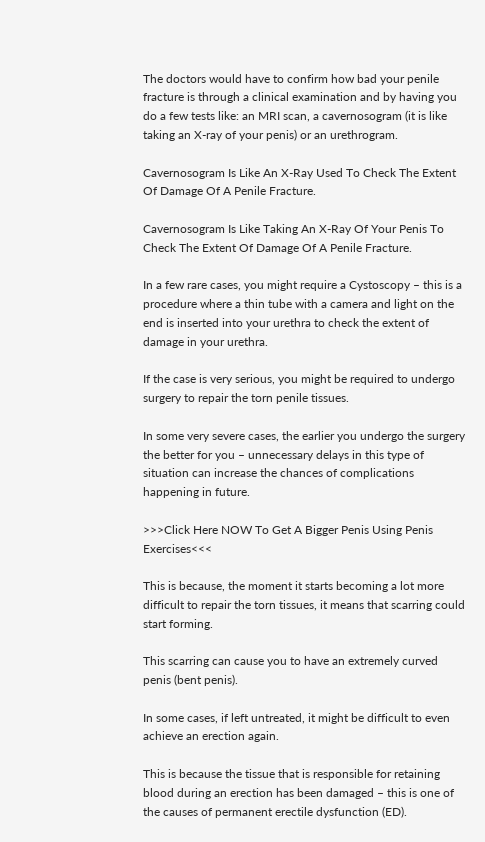The doctors would have to confirm how bad your penile fracture is through a clinical examination and by having you do a few tests like: an MRI scan, a cavernosogram (it is like taking an X-ray of your penis) or an urethrogram.

Cavernosogram Is Like An X-Ray Used To Check The Extent Of Damage Of A Penile Fracture.

Cavernosogram Is Like Taking An X-Ray Of Your Penis To Check The Extent Of Damage Of A Penile Fracture.

In a few rare cases, you might require a Cystoscopy – this is a procedure where a thin tube with a camera and light on the end is inserted into your urethra to check the extent of damage in your urethra.

If the case is very serious, you might be required to undergo surgery to repair the torn penile tissues.

In some very severe cases, the earlier you undergo the surgery the better for you – unnecessary delays in this type of situation can increase the chances of complications happening in future.

>>>Click Here NOW To Get A Bigger Penis Using Penis Exercises<<<

This is because, the moment it starts becoming a lot more difficult to repair the torn tissues, it means that scarring could start forming.

This scarring can cause you to have an extremely curved penis (bent penis).

In some cases, if left untreated, it might be difficult to even achieve an erection again.

This is because the tissue that is responsible for retaining blood during an erection has been damaged – this is one of the causes of permanent erectile dysfunction (ED).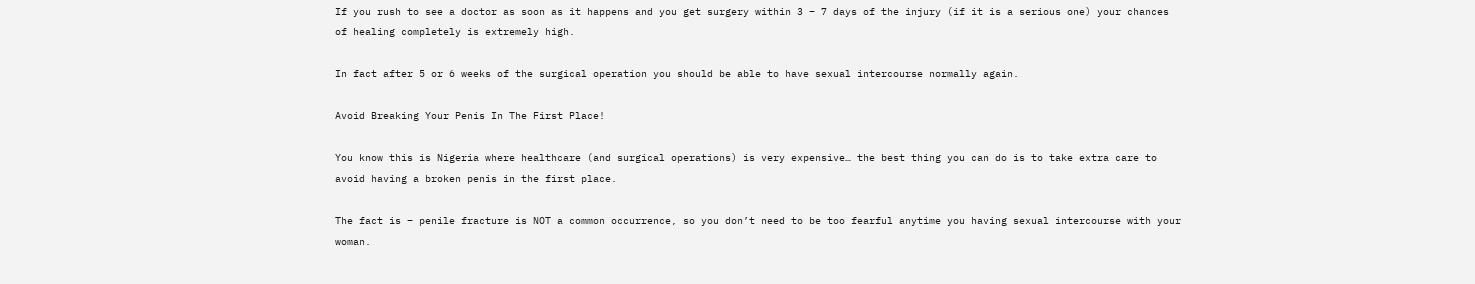If you rush to see a doctor as soon as it happens and you get surgery within 3 – 7 days of the injury (if it is a serious one) your chances of healing completely is extremely high.

In fact after 5 or 6 weeks of the surgical operation you should be able to have sexual intercourse normally again.

Avoid Breaking Your Penis In The First Place!

You know this is Nigeria where healthcare (and surgical operations) is very expensive… the best thing you can do is to take extra care to avoid having a broken penis in the first place.

The fact is – penile fracture is NOT a common occurrence, so you don’t need to be too fearful anytime you having sexual intercourse with your woman.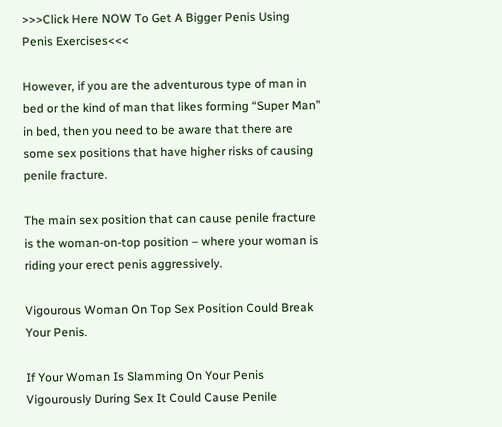>>>Click Here NOW To Get A Bigger Penis Using Penis Exercises<<<

However, if you are the adventurous type of man in bed or the kind of man that likes forming “Super Man” in bed, then you need to be aware that there are some sex positions that have higher risks of causing penile fracture.

The main sex position that can cause penile fracture is the woman-on-top position – where your woman is riding your erect penis aggressively.

Vigourous Woman On Top Sex Position Could Break Your Penis.

If Your Woman Is Slamming On Your Penis Vigourously During Sex It Could Cause Penile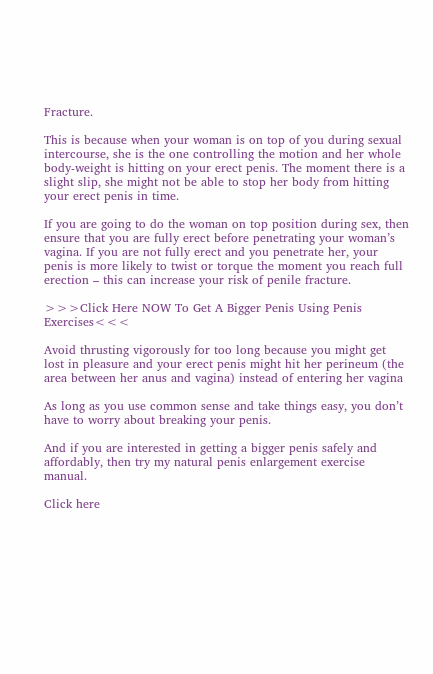Fracture.

This is because when your woman is on top of you during sexual intercourse, she is the one controlling the motion and her whole body-weight is hitting on your erect penis. The moment there is a slight slip, she might not be able to stop her body from hitting your erect penis in time.

If you are going to do the woman on top position during sex, then ensure that you are fully erect before penetrating your woman’s vagina. If you are not fully erect and you penetrate her, your penis is more likely to twist or torque the moment you reach full erection – this can increase your risk of penile fracture.

>>>Click Here NOW To Get A Bigger Penis Using Penis Exercises<<<

Avoid thrusting vigorously for too long because you might get lost in pleasure and your erect penis might hit her perineum (the area between her anus and vagina) instead of entering her vagina

As long as you use common sense and take things easy, you don’t have to worry about breaking your penis.

And if you are interested in getting a bigger penis safely and affordably, then try my natural penis enlargement exercise manual.

Click here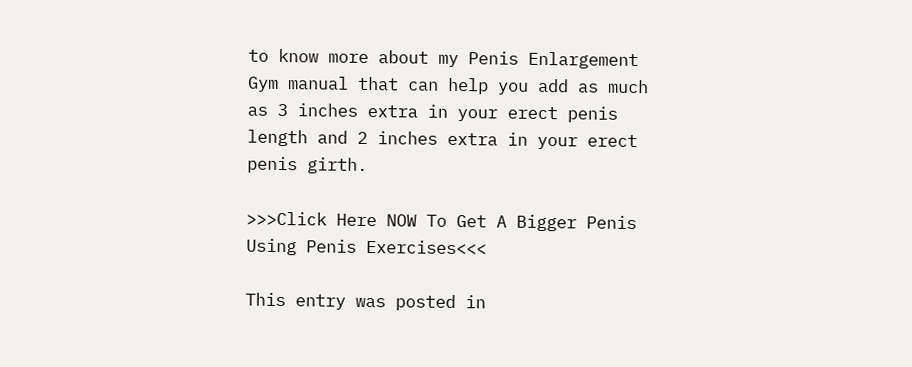to know more about my Penis Enlargement Gym manual that can help you add as much as 3 inches extra in your erect penis length and 2 inches extra in your erect penis girth.

>>>Click Here NOW To Get A Bigger Penis Using Penis Exercises<<<

This entry was posted in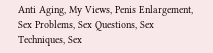Anti Aging, My Views, Penis Enlargement, Sex Problems, Sex Questions, Sex Techniques, Sex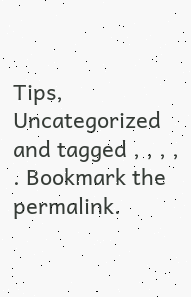Tips, Uncategorized and tagged , , , , . Bookmark the permalink.